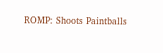ROMP: Shoots Paintballs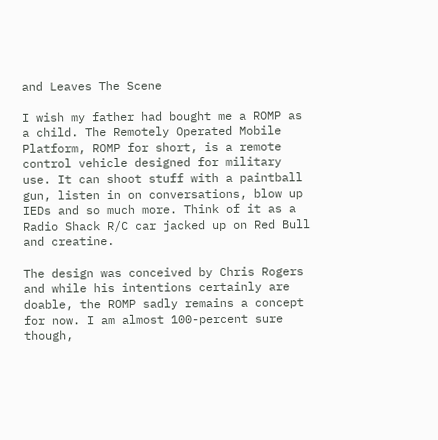and Leaves The Scene

I wish my father had bought me a ROMP as a child. The Remotely Operated Mobile Platform, ROMP for short, is a remote control vehicle designed for military use. It can shoot stuff with a paintball gun, listen in on conversations, blow up IEDs and so much more. Think of it as a Radio Shack R/C car jacked up on Red Bull and creatine.

The design was conceived by Chris Rogers and while his intentions certainly are doable, the ROMP sadly remains a concept for now. I am almost 100-percent sure though,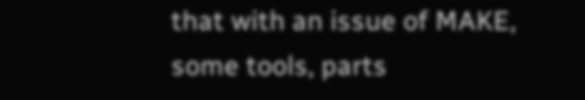that with an issue of MAKE, some tools, parts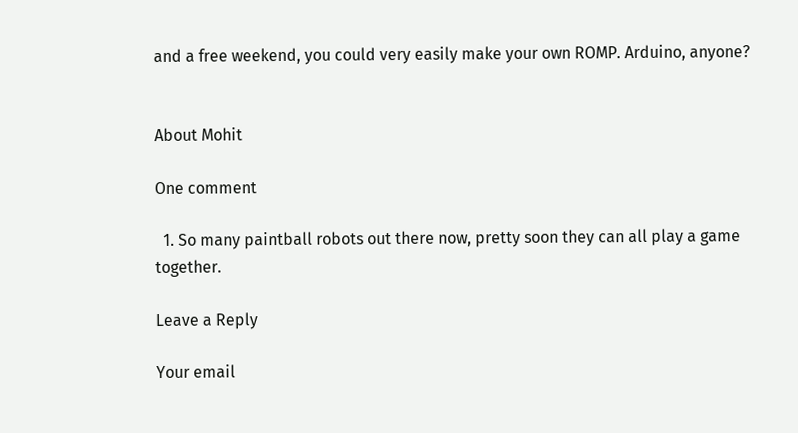and a free weekend, you could very easily make your own ROMP. Arduino, anyone?


About Mohit

One comment

  1. So many paintball robots out there now, pretty soon they can all play a game together.

Leave a Reply

Your email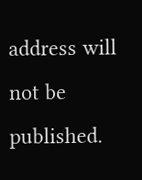address will not be published.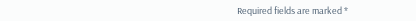Required fields are marked *